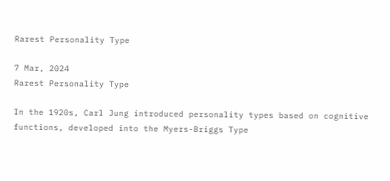Rarest Personality Type

7 Mar, 2024
Rarest Personality Type

In the 1920s, Carl Jung introduced personality types based on cognitive functions, developed into the Myers-Briggs Type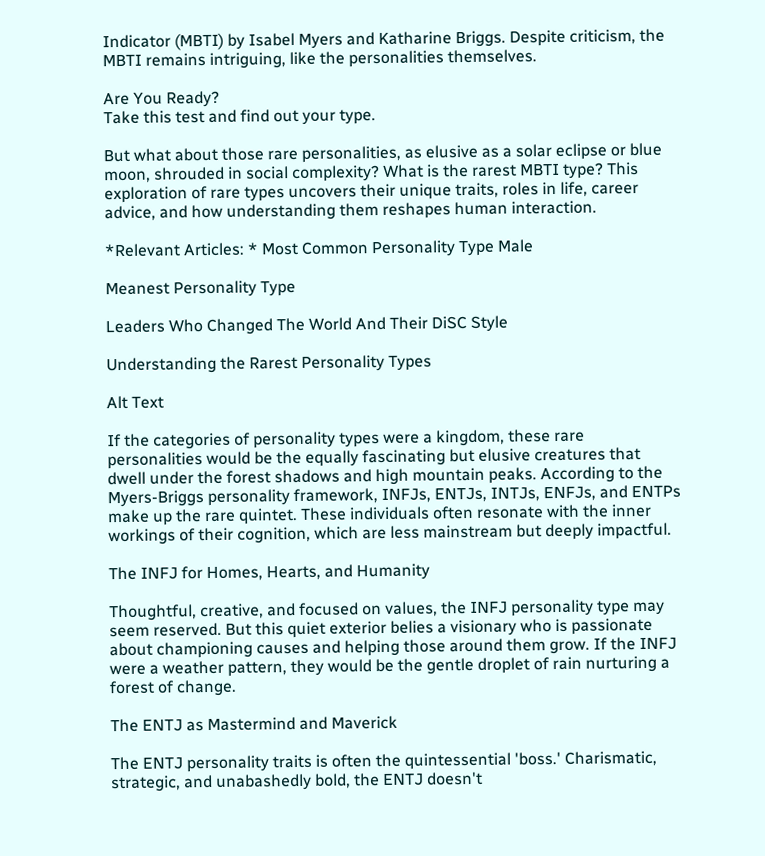Indicator (MBTI) by Isabel Myers and Katharine Briggs. Despite criticism, the MBTI remains intriguing, like the personalities themselves.

Are You Ready?
Take this test and find out your type.

But what about those rare personalities, as elusive as a solar eclipse or blue moon, shrouded in social complexity? What is the rarest MBTI type? This exploration of rare types uncovers their unique traits, roles in life, career advice, and how understanding them reshapes human interaction.

*Relevant Articles: * Most Common Personality Type Male

Meanest Personality Type

Leaders Who Changed The World And Their DiSC Style

Understanding the Rarest Personality Types

Alt Text

If the categories of personality types were a kingdom, these rare personalities would be the equally fascinating but elusive creatures that dwell under the forest shadows and high mountain peaks. According to the Myers-Briggs personality framework, INFJs, ENTJs, INTJs, ENFJs, and ENTPs make up the rare quintet. These individuals often resonate with the inner workings of their cognition, which are less mainstream but deeply impactful.

The INFJ for Homes, Hearts, and Humanity

Thoughtful, creative, and focused on values, the INFJ personality type may seem reserved. But this quiet exterior belies a visionary who is passionate about championing causes and helping those around them grow. If the INFJ were a weather pattern, they would be the gentle droplet of rain nurturing a forest of change.

The ENTJ as Mastermind and Maverick

The ENTJ personality traits is often the quintessential 'boss.' Charismatic, strategic, and unabashedly bold, the ENTJ doesn't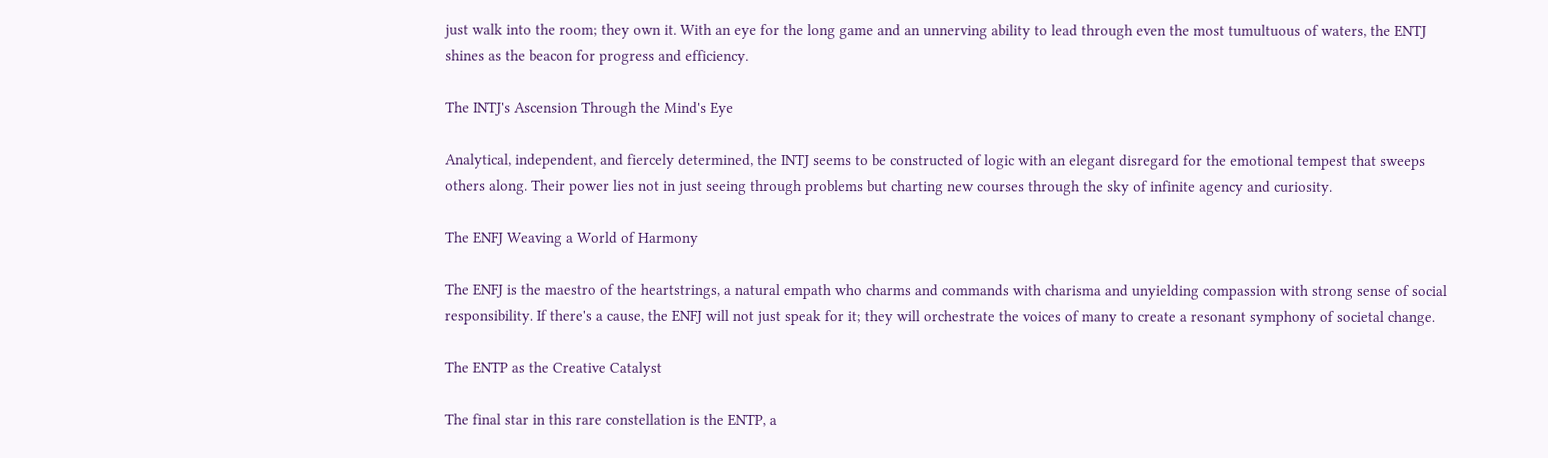just walk into the room; they own it. With an eye for the long game and an unnerving ability to lead through even the most tumultuous of waters, the ENTJ shines as the beacon for progress and efficiency.

The INTJ's Ascension Through the Mind's Eye

Analytical, independent, and fiercely determined, the INTJ seems to be constructed of logic with an elegant disregard for the emotional tempest that sweeps others along. Their power lies not in just seeing through problems but charting new courses through the sky of infinite agency and curiosity.

The ENFJ Weaving a World of Harmony

The ENFJ is the maestro of the heartstrings, a natural empath who charms and commands with charisma and unyielding compassion with strong sense of social responsibility. If there's a cause, the ENFJ will not just speak for it; they will orchestrate the voices of many to create a resonant symphony of societal change.

The ENTP as the Creative Catalyst

The final star in this rare constellation is the ENTP, a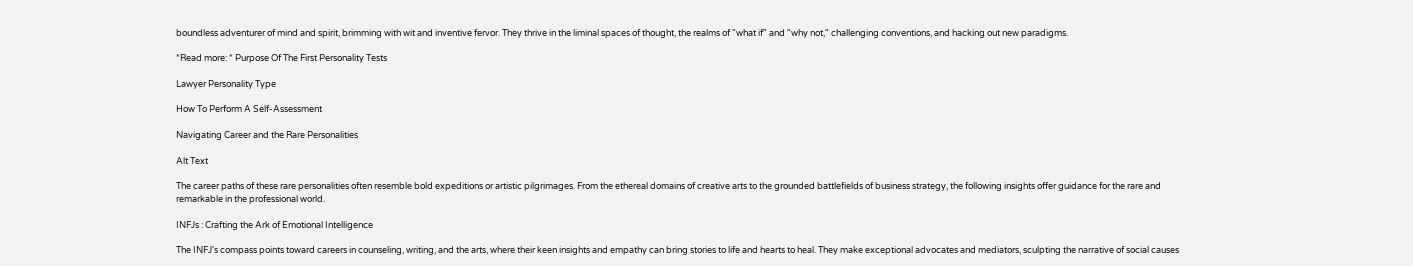boundless adventurer of mind and spirit, brimming with wit and inventive fervor. They thrive in the liminal spaces of thought, the realms of "what if" and "why not," challenging conventions, and hacking out new paradigms.

*Read more: * Purpose Of The First Personality Tests

Lawyer Personality Type

How To Perform A Self-Assessment

Navigating Career and the Rare Personalities

Alt Text

The career paths of these rare personalities often resemble bold expeditions or artistic pilgrimages. From the ethereal domains of creative arts to the grounded battlefields of business strategy, the following insights offer guidance for the rare and remarkable in the professional world.

INFJs : Crafting the Ark of Emotional Intelligence

The INFJ's compass points toward careers in counseling, writing, and the arts, where their keen insights and empathy can bring stories to life and hearts to heal. They make exceptional advocates and mediators, sculpting the narrative of social causes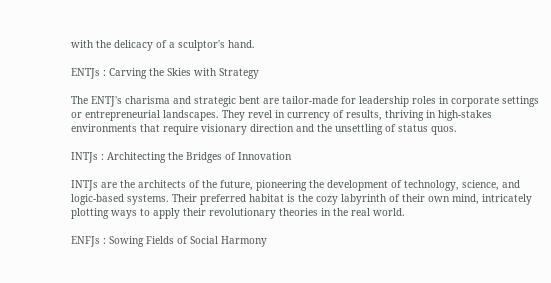with the delicacy of a sculptor's hand.

ENTJs : Carving the Skies with Strategy

The ENTJ's charisma and strategic bent are tailor-made for leadership roles in corporate settings or entrepreneurial landscapes. They revel in currency of results, thriving in high-stakes environments that require visionary direction and the unsettling of status quos.

INTJs : Architecting the Bridges of Innovation

INTJs are the architects of the future, pioneering the development of technology, science, and logic-based systems. Their preferred habitat is the cozy labyrinth of their own mind, intricately plotting ways to apply their revolutionary theories in the real world.

ENFJs : Sowing Fields of Social Harmony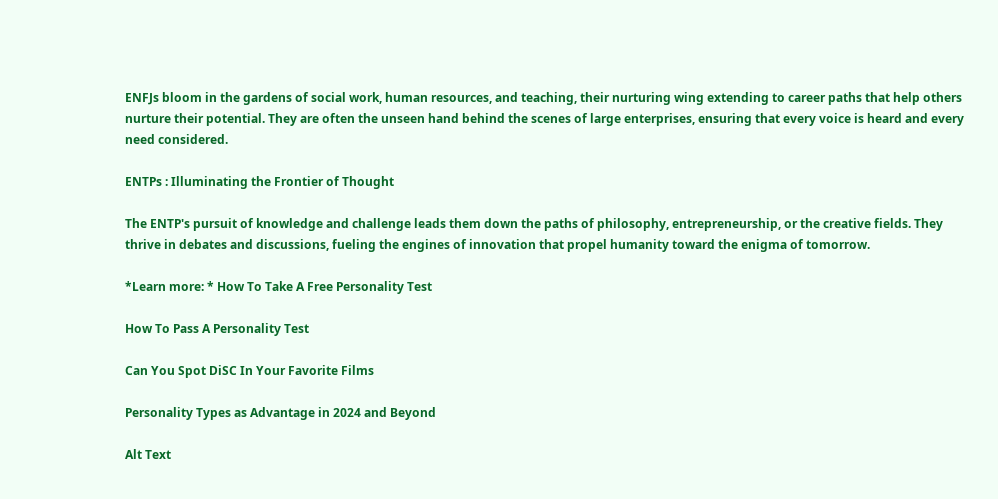ENFJs bloom in the gardens of social work, human resources, and teaching, their nurturing wing extending to career paths that help others nurture their potential. They are often the unseen hand behind the scenes of large enterprises, ensuring that every voice is heard and every need considered.

ENTPs : Illuminating the Frontier of Thought

The ENTP's pursuit of knowledge and challenge leads them down the paths of philosophy, entrepreneurship, or the creative fields. They thrive in debates and discussions, fueling the engines of innovation that propel humanity toward the enigma of tomorrow.

*Learn more: * How To Take A Free Personality Test

How To Pass A Personality Test

Can You Spot DiSC In Your Favorite Films

Personality Types as Advantage in 2024 and Beyond

Alt Text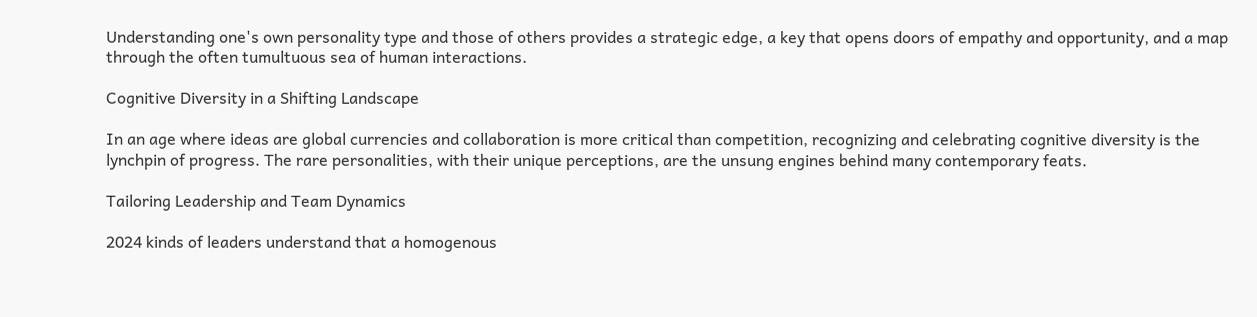Understanding one's own personality type and those of others provides a strategic edge, a key that opens doors of empathy and opportunity, and a map through the often tumultuous sea of human interactions.

Cognitive Diversity in a Shifting Landscape

In an age where ideas are global currencies and collaboration is more critical than competition, recognizing and celebrating cognitive diversity is the lynchpin of progress. The rare personalities, with their unique perceptions, are the unsung engines behind many contemporary feats.

Tailoring Leadership and Team Dynamics

2024 kinds of leaders understand that a homogenous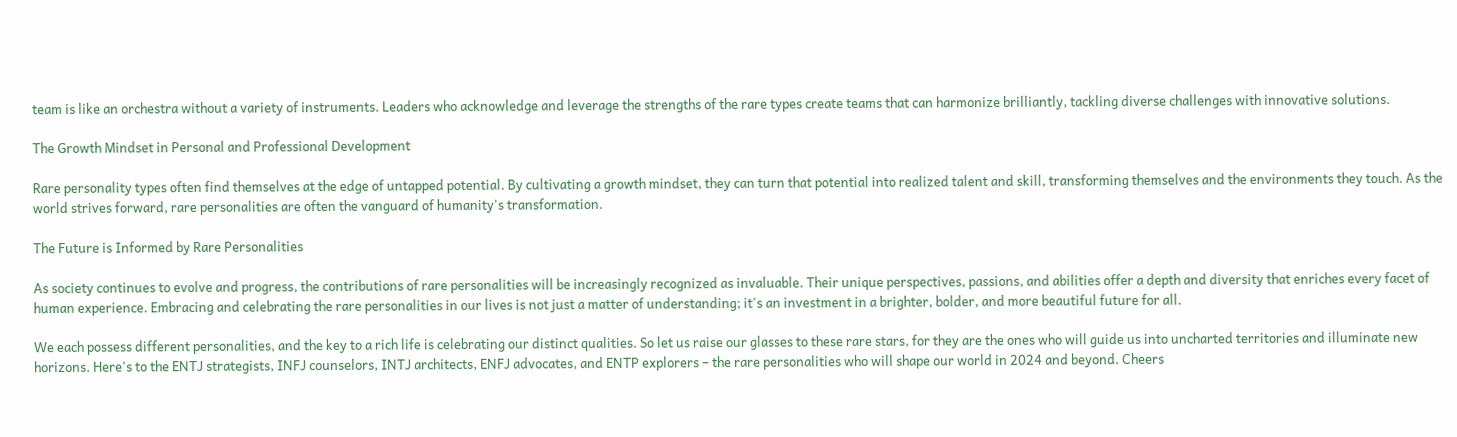team is like an orchestra without a variety of instruments. Leaders who acknowledge and leverage the strengths of the rare types create teams that can harmonize brilliantly, tackling diverse challenges with innovative solutions.

The Growth Mindset in Personal and Professional Development

Rare personality types often find themselves at the edge of untapped potential. By cultivating a growth mindset, they can turn that potential into realized talent and skill, transforming themselves and the environments they touch. As the world strives forward, rare personalities are often the vanguard of humanity's transformation.

The Future is Informed by Rare Personalities

As society continues to evolve and progress, the contributions of rare personalities will be increasingly recognized as invaluable. Their unique perspectives, passions, and abilities offer a depth and diversity that enriches every facet of human experience. Embracing and celebrating the rare personalities in our lives is not just a matter of understanding; it's an investment in a brighter, bolder, and more beautiful future for all.

We each possess different personalities, and the key to a rich life is celebrating our distinct qualities. So let us raise our glasses to these rare stars, for they are the ones who will guide us into uncharted territories and illuminate new horizons. Here's to the ENTJ strategists, INFJ counselors, INTJ architects, ENFJ advocates, and ENTP explorers – the rare personalities who will shape our world in 2024 and beyond. Cheers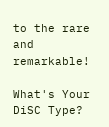to the rare and remarkable!

What's Your DiSC Type?